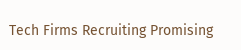Tech Firms Recruiting Promising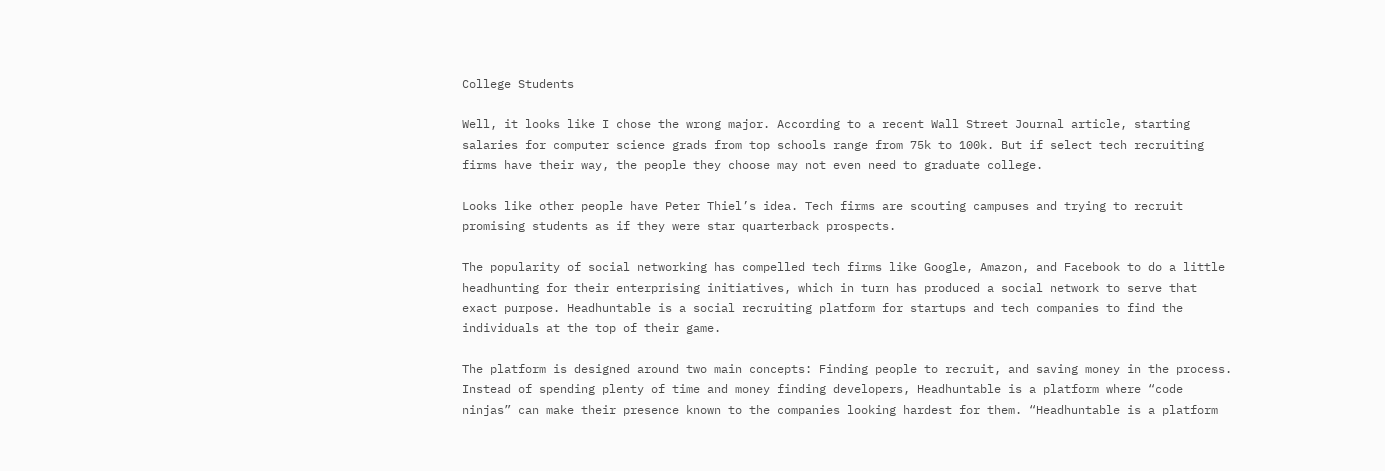College Students

Well, it looks like I chose the wrong major. According to a recent Wall Street Journal article, starting salaries for computer science grads from top schools range from 75k to 100k. But if select tech recruiting firms have their way, the people they choose may not even need to graduate college.

Looks like other people have Peter Thiel’s idea. Tech firms are scouting campuses and trying to recruit promising students as if they were star quarterback prospects.

The popularity of social networking has compelled tech firms like Google, Amazon, and Facebook to do a little headhunting for their enterprising initiatives, which in turn has produced a social network to serve that exact purpose. Headhuntable is a social recruiting platform for startups and tech companies to find the individuals at the top of their game.

The platform is designed around two main concepts: Finding people to recruit, and saving money in the process. Instead of spending plenty of time and money finding developers, Headhuntable is a platform where “code ninjas” can make their presence known to the companies looking hardest for them. “Headhuntable is a platform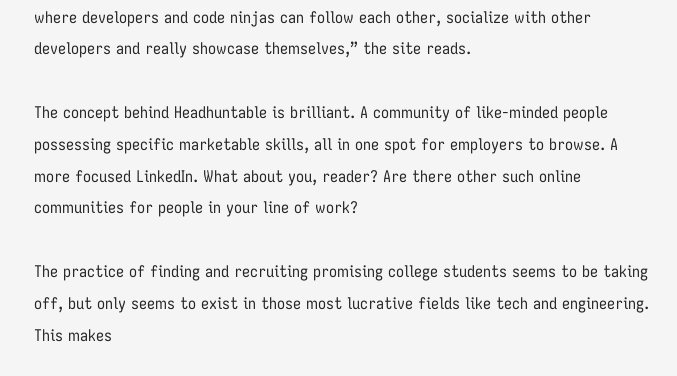where developers and code ninjas can follow each other, socialize with other developers and really showcase themselves,” the site reads.

The concept behind Headhuntable is brilliant. A community of like-minded people possessing specific marketable skills, all in one spot for employers to browse. A more focused LinkedIn. What about you, reader? Are there other such online communities for people in your line of work?

The practice of finding and recruiting promising college students seems to be taking off, but only seems to exist in those most lucrative fields like tech and engineering. This makes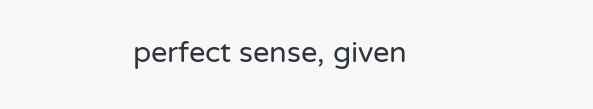perfect sense, given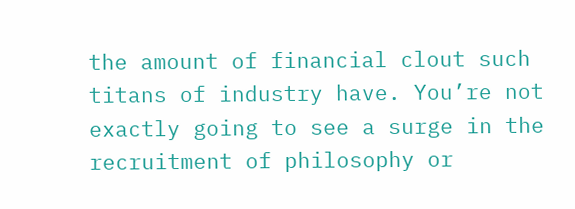the amount of financial clout such titans of industry have. You’re not exactly going to see a surge in the recruitment of philosophy or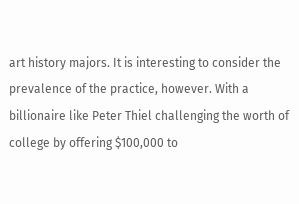art history majors. It is interesting to consider the prevalence of the practice, however. With a billionaire like Peter Thiel challenging the worth of college by offering $100,000 to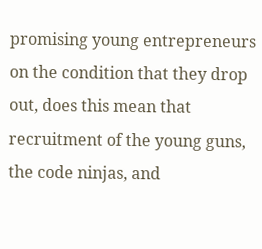promising young entrepreneurs on the condition that they drop out, does this mean that recruitment of the young guns, the code ninjas, and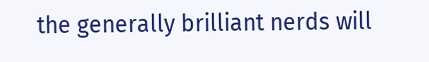the generally brilliant nerds will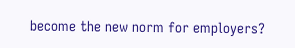become the new norm for employers?